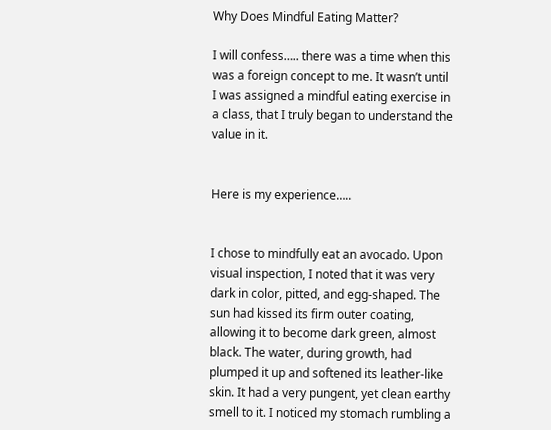Why Does Mindful Eating Matter?

I will confess….. there was a time when this was a foreign concept to me. It wasn’t until I was assigned a mindful eating exercise in a class, that I truly began to understand the value in it.


Here is my experience…..


I chose to mindfully eat an avocado. Upon visual inspection, I noted that it was very dark in color, pitted, and egg-shaped. The sun had kissed its firm outer coating, allowing it to become dark green, almost black. The water, during growth, had plumped it up and softened its leather-like skin. It had a very pungent, yet clean earthy smell to it. I noticed my stomach rumbling a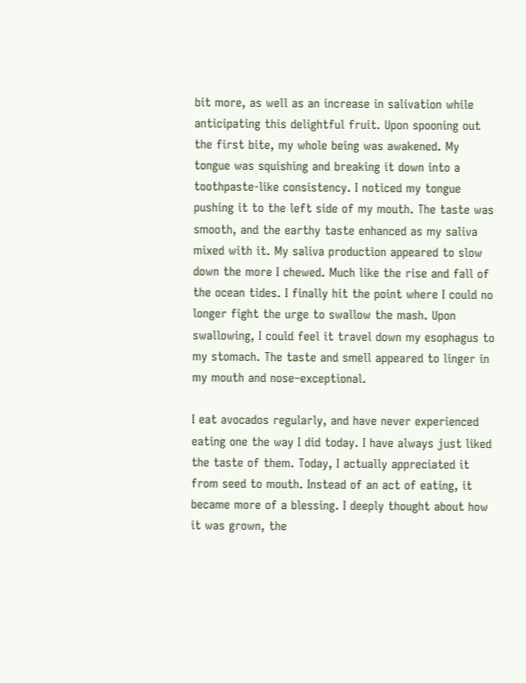bit more, as well as an increase in salivation while anticipating this delightful fruit. Upon spooning out the first bite, my whole being was awakened. My tongue was squishing and breaking it down into a toothpaste-like consistency. I noticed my tongue pushing it to the left side of my mouth. The taste was smooth, and the earthy taste enhanced as my saliva mixed with it. My saliva production appeared to slow down the more I chewed. Much like the rise and fall of the ocean tides. I finally hit the point where I could no longer fight the urge to swallow the mash. Upon swallowing, I could feel it travel down my esophagus to my stomach. The taste and smell appeared to linger in my mouth and nose–exceptional.

I eat avocados regularly, and have never experienced eating one the way I did today. I have always just liked the taste of them. Today, I actually appreciated it from seed to mouth. Instead of an act of eating, it became more of a blessing. I deeply thought about how it was grown, the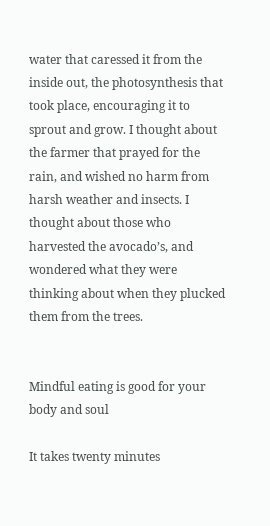water that caressed it from the inside out, the photosynthesis that took place, encouraging it to sprout and grow. I thought about the farmer that prayed for the rain, and wished no harm from harsh weather and insects. I thought about those who harvested the avocado’s, and wondered what they were thinking about when they plucked them from the trees.


Mindful eating is good for your body and soul

It takes twenty minutes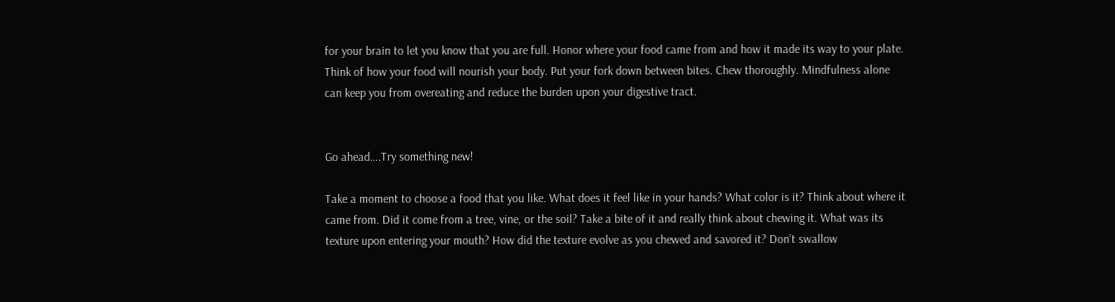for your brain to let you know that you are full. Honor where your food came from and how it made its way to your plate. Think of how your food will nourish your body. Put your fork down between bites. Chew thoroughly. Mindfulness alone can keep you from overeating and reduce the burden upon your digestive tract.


Go ahead….Try something new!

Take a moment to choose a food that you like. What does it feel like in your hands? What color is it? Think about where it came from. Did it come from a tree, vine, or the soil? Take a bite of it and really think about chewing it. What was its texture upon entering your mouth? How did the texture evolve as you chewed and savored it? Don’t swallow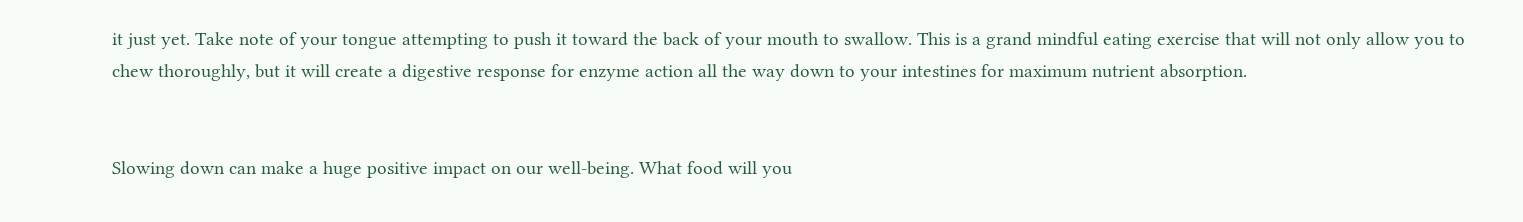it just yet. Take note of your tongue attempting to push it toward the back of your mouth to swallow. This is a grand mindful eating exercise that will not only allow you to chew thoroughly, but it will create a digestive response for enzyme action all the way down to your intestines for maximum nutrient absorption.


Slowing down can make a huge positive impact on our well-being. What food will you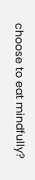choose to eat mindfully?